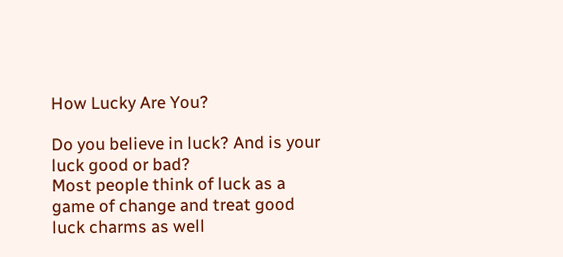How Lucky Are You?

Do you believe in luck? And is your luck good or bad?
Most people think of luck as a game of change and treat good luck charms as well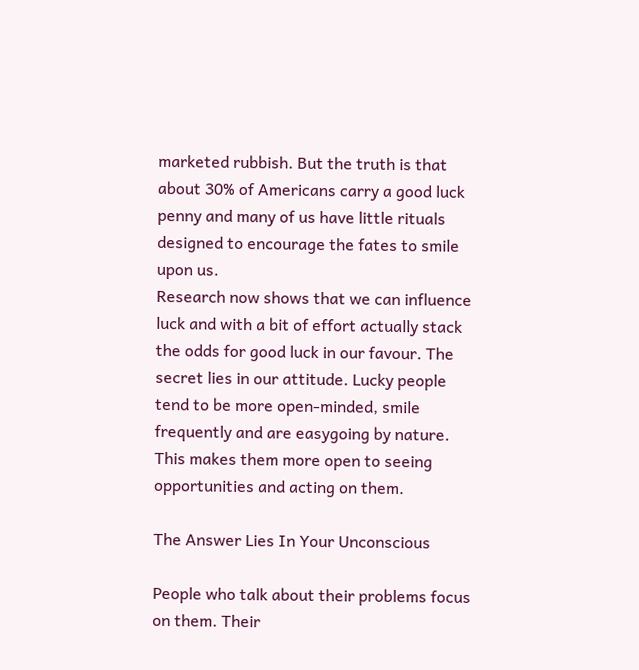marketed rubbish. But the truth is that about 30% of Americans carry a good luck penny and many of us have little rituals designed to encourage the fates to smile upon us.
Research now shows that we can influence luck and with a bit of effort actually stack the odds for good luck in our favour. The secret lies in our attitude. Lucky people tend to be more open-minded, smile frequently and are easygoing by nature. This makes them more open to seeing opportunities and acting on them.

The Answer Lies In Your Unconscious

People who talk about their problems focus on them. Their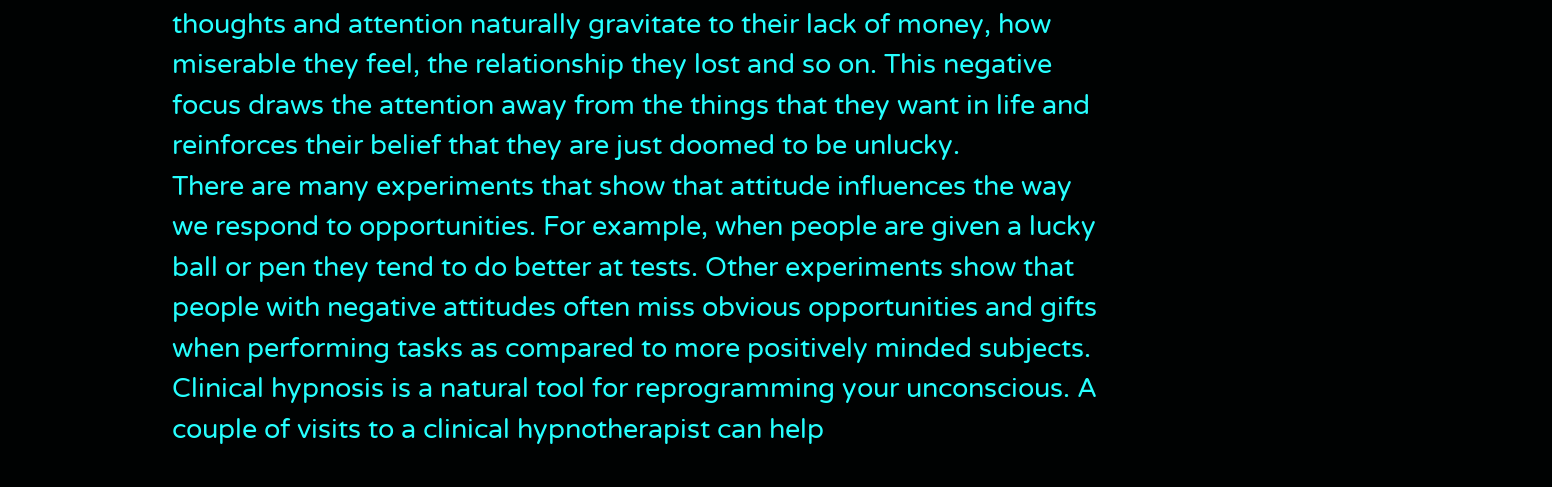thoughts and attention naturally gravitate to their lack of money, how miserable they feel, the relationship they lost and so on. This negative focus draws the attention away from the things that they want in life and reinforces their belief that they are just doomed to be unlucky.
There are many experiments that show that attitude influences the way we respond to opportunities. For example, when people are given a lucky ball or pen they tend to do better at tests. Other experiments show that people with negative attitudes often miss obvious opportunities and gifts when performing tasks as compared to more positively minded subjects.
Clinical hypnosis is a natural tool for reprogramming your unconscious. A couple of visits to a clinical hypnotherapist can help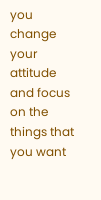you change your attitude and focus on the things that you want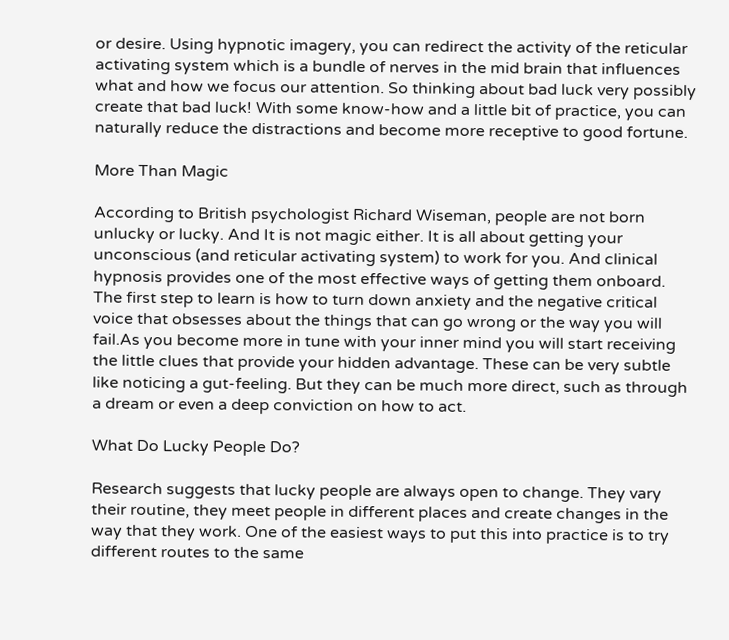or desire. Using hypnotic imagery, you can redirect the activity of the reticular activating system which is a bundle of nerves in the mid brain that influences what and how we focus our attention. So thinking about bad luck very possibly create that bad luck! With some know-how and a little bit of practice, you can naturally reduce the distractions and become more receptive to good fortune.

More Than Magic

According to British psychologist Richard Wiseman, people are not born unlucky or lucky. And It is not magic either. It is all about getting your unconscious (and reticular activating system) to work for you. And clinical hypnosis provides one of the most effective ways of getting them onboard. The first step to learn is how to turn down anxiety and the negative critical voice that obsesses about the things that can go wrong or the way you will fail.As you become more in tune with your inner mind you will start receiving the little clues that provide your hidden advantage. These can be very subtle like noticing a gut-feeling. But they can be much more direct, such as through a dream or even a deep conviction on how to act.

What Do Lucky People Do?

Research suggests that lucky people are always open to change. They vary their routine, they meet people in different places and create changes in the way that they work. One of the easiest ways to put this into practice is to try different routes to the same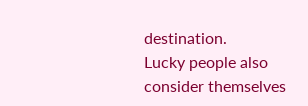destination.
Lucky people also consider themselves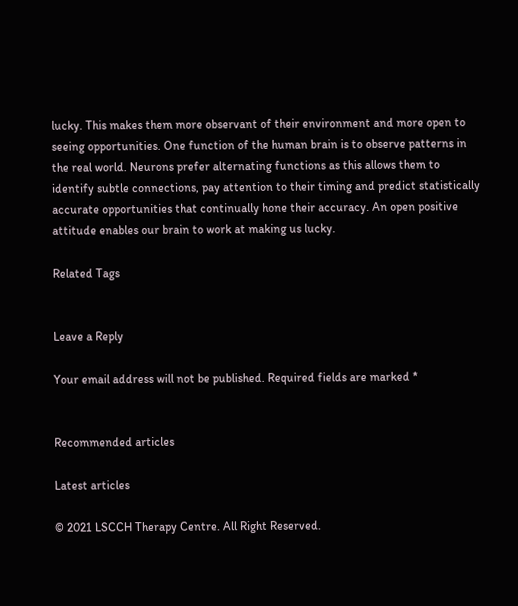lucky. This makes them more observant of their environment and more open to seeing opportunities. One function of the human brain is to observe patterns in the real world. Neurons prefer alternating functions as this allows them to identify subtle connections, pay attention to their timing and predict statistically accurate opportunities that continually hone their accuracy. An open positive attitude enables our brain to work at making us lucky.

Related Tags


Leave a Reply

Your email address will not be published. Required fields are marked *


Recommended articles

Latest articles

© 2021 LSCCH Therapy Centre. All Right Reserved.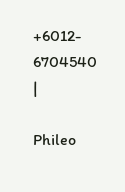+6012- 6704540 |

Phileo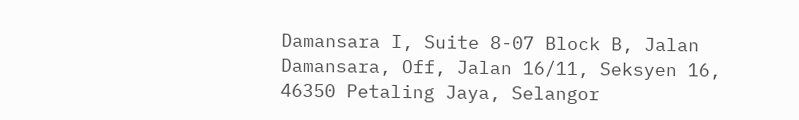Damansara I, Suite 8-07 Block B, Jalan Damansara, Off, Jalan 16/11, Seksyen 16, 46350 Petaling Jaya, Selangor